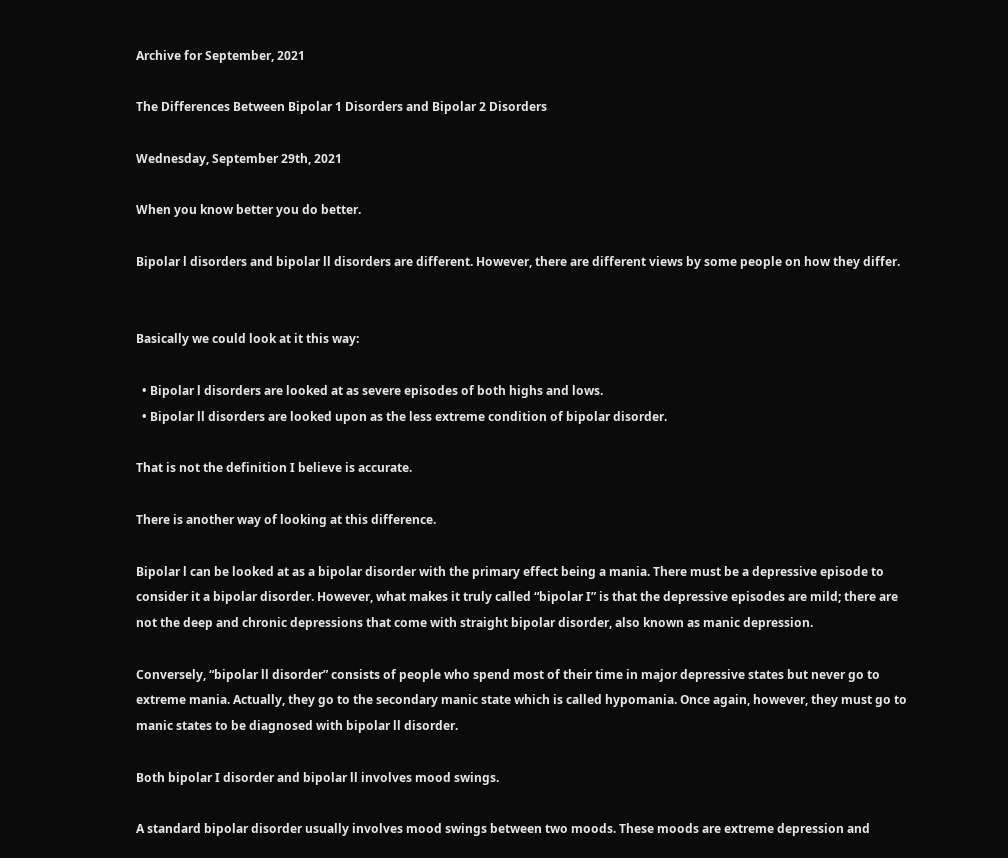Archive for September, 2021

The Differences Between Bipolar 1 Disorders and Bipolar 2 Disorders

Wednesday, September 29th, 2021

When you know better you do better.

Bipolar l disorders and bipolar ll disorders are different. However, there are different views by some people on how they differ.


Basically we could look at it this way:

  • Bipolar l disorders are looked at as severe episodes of both highs and lows.
  • Bipolar ll disorders are looked upon as the less extreme condition of bipolar disorder.

That is not the definition I believe is accurate.

There is another way of looking at this difference.

Bipolar l can be looked at as a bipolar disorder with the primary effect being a mania. There must be a depressive episode to consider it a bipolar disorder. However, what makes it truly called “bipolar I” is that the depressive episodes are mild; there are not the deep and chronic depressions that come with straight bipolar disorder, also known as manic depression.

Conversely, “bipolar ll disorder” consists of people who spend most of their time in major depressive states but never go to extreme mania. Actually, they go to the secondary manic state which is called hypomania. Once again, however, they must go to manic states to be diagnosed with bipolar ll disorder.

Both bipolar I disorder and bipolar ll involves mood swings.

A standard bipolar disorder usually involves mood swings between two moods. These moods are extreme depression and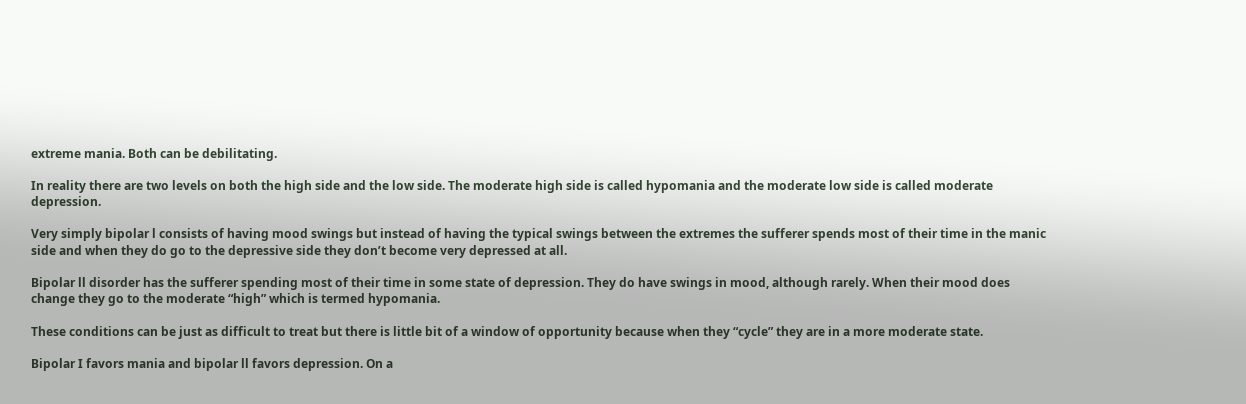extreme mania. Both can be debilitating.

In reality there are two levels on both the high side and the low side. The moderate high side is called hypomania and the moderate low side is called moderate depression.

Very simply bipolar l consists of having mood swings but instead of having the typical swings between the extremes the sufferer spends most of their time in the manic side and when they do go to the depressive side they don’t become very depressed at all.

Bipolar ll disorder has the sufferer spending most of their time in some state of depression. They do have swings in mood, although rarely. When their mood does change they go to the moderate “high” which is termed hypomania.

These conditions can be just as difficult to treat but there is little bit of a window of opportunity because when they “cycle” they are in a more moderate state.

Bipolar I favors mania and bipolar ll favors depression. On a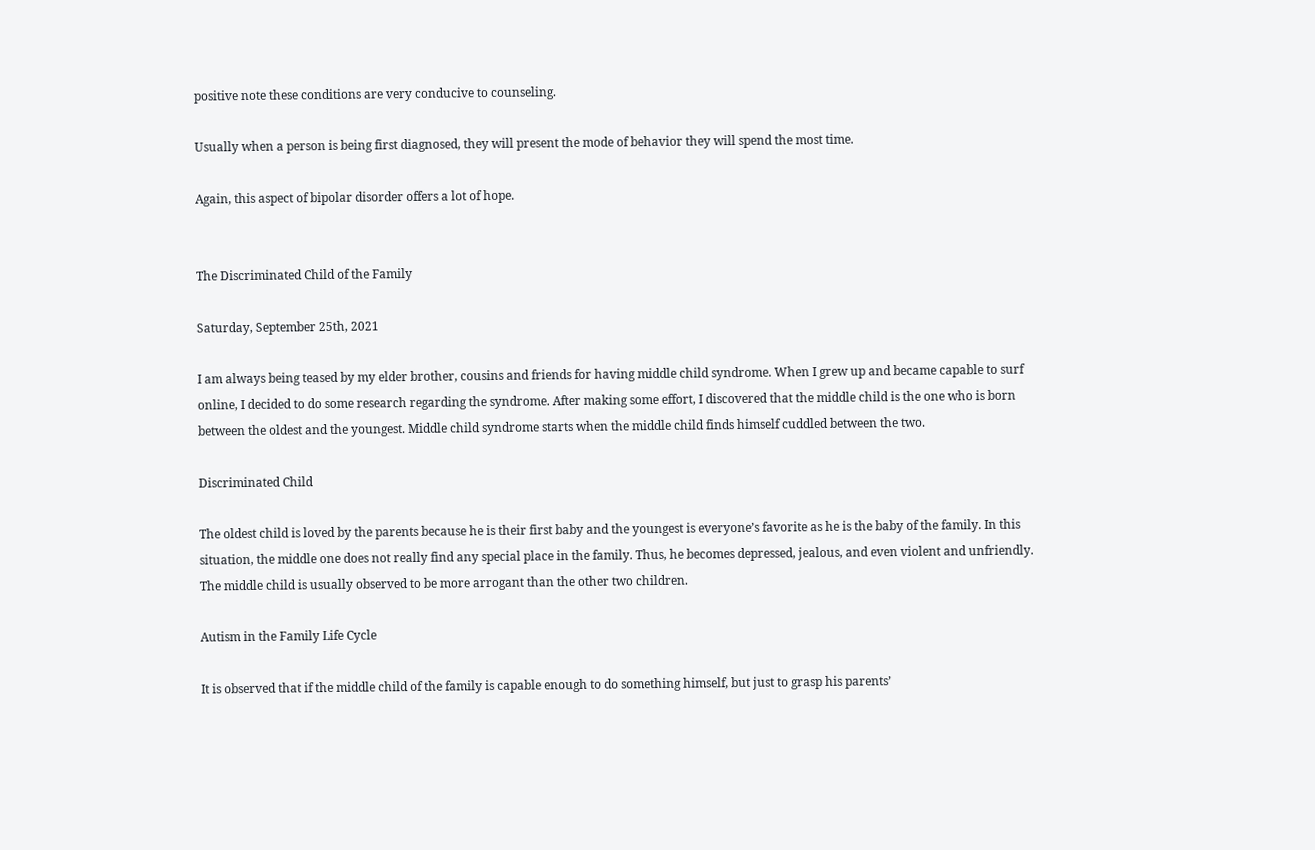positive note these conditions are very conducive to counseling.

Usually when a person is being first diagnosed, they will present the mode of behavior they will spend the most time.

Again, this aspect of bipolar disorder offers a lot of hope.


The Discriminated Child of the Family

Saturday, September 25th, 2021

I am always being teased by my elder brother, cousins and friends for having middle child syndrome. When I grew up and became capable to surf online, I decided to do some research regarding the syndrome. After making some effort, I discovered that the middle child is the one who is born between the oldest and the youngest. Middle child syndrome starts when the middle child finds himself cuddled between the two.

Discriminated Child

The oldest child is loved by the parents because he is their first baby and the youngest is everyone’s favorite as he is the baby of the family. In this situation, the middle one does not really find any special place in the family. Thus, he becomes depressed, jealous, and even violent and unfriendly. The middle child is usually observed to be more arrogant than the other two children.

Autism in the Family Life Cycle

It is observed that if the middle child of the family is capable enough to do something himself, but just to grasp his parents’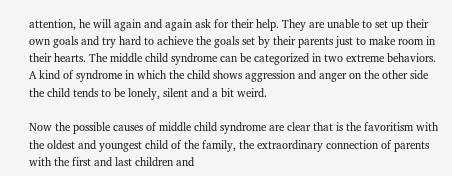attention, he will again and again ask for their help. They are unable to set up their own goals and try hard to achieve the goals set by their parents just to make room in their hearts. The middle child syndrome can be categorized in two extreme behaviors. A kind of syndrome in which the child shows aggression and anger on the other side the child tends to be lonely, silent and a bit weird.

Now the possible causes of middle child syndrome are clear that is the favoritism with the oldest and youngest child of the family, the extraordinary connection of parents with the first and last children and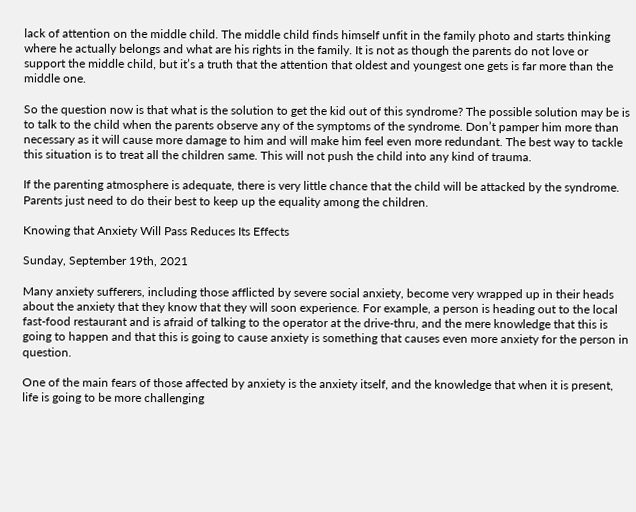lack of attention on the middle child. The middle child finds himself unfit in the family photo and starts thinking where he actually belongs and what are his rights in the family. It is not as though the parents do not love or support the middle child, but it’s a truth that the attention that oldest and youngest one gets is far more than the middle one.

So the question now is that what is the solution to get the kid out of this syndrome? The possible solution may be is to talk to the child when the parents observe any of the symptoms of the syndrome. Don’t pamper him more than necessary as it will cause more damage to him and will make him feel even more redundant. The best way to tackle this situation is to treat all the children same. This will not push the child into any kind of trauma.

If the parenting atmosphere is adequate, there is very little chance that the child will be attacked by the syndrome. Parents just need to do their best to keep up the equality among the children.

Knowing that Anxiety Will Pass Reduces Its Effects

Sunday, September 19th, 2021

Many anxiety sufferers, including those afflicted by severe social anxiety, become very wrapped up in their heads about the anxiety that they know that they will soon experience. For example, a person is heading out to the local fast-food restaurant and is afraid of talking to the operator at the drive-thru, and the mere knowledge that this is going to happen and that this is going to cause anxiety is something that causes even more anxiety for the person in question.

One of the main fears of those affected by anxiety is the anxiety itself, and the knowledge that when it is present, life is going to be more challenging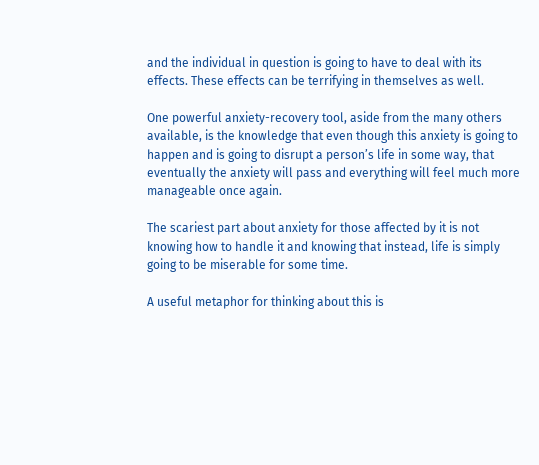and the individual in question is going to have to deal with its effects. These effects can be terrifying in themselves as well.

One powerful anxiety-recovery tool, aside from the many others available, is the knowledge that even though this anxiety is going to happen and is going to disrupt a person’s life in some way, that eventually the anxiety will pass and everything will feel much more manageable once again.

The scariest part about anxiety for those affected by it is not knowing how to handle it and knowing that instead, life is simply going to be miserable for some time.

A useful metaphor for thinking about this is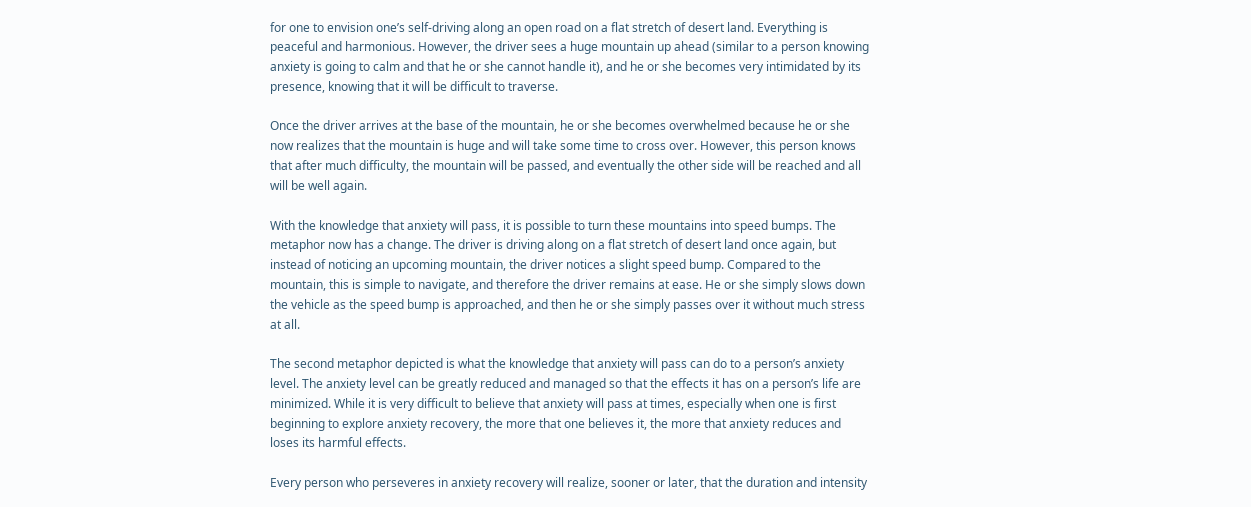for one to envision one’s self-driving along an open road on a flat stretch of desert land. Everything is peaceful and harmonious. However, the driver sees a huge mountain up ahead (similar to a person knowing anxiety is going to calm and that he or she cannot handle it), and he or she becomes very intimidated by its presence, knowing that it will be difficult to traverse.

Once the driver arrives at the base of the mountain, he or she becomes overwhelmed because he or she now realizes that the mountain is huge and will take some time to cross over. However, this person knows that after much difficulty, the mountain will be passed, and eventually the other side will be reached and all will be well again.

With the knowledge that anxiety will pass, it is possible to turn these mountains into speed bumps. The metaphor now has a change. The driver is driving along on a flat stretch of desert land once again, but instead of noticing an upcoming mountain, the driver notices a slight speed bump. Compared to the mountain, this is simple to navigate, and therefore the driver remains at ease. He or she simply slows down the vehicle as the speed bump is approached, and then he or she simply passes over it without much stress at all.

The second metaphor depicted is what the knowledge that anxiety will pass can do to a person’s anxiety level. The anxiety level can be greatly reduced and managed so that the effects it has on a person’s life are minimized. While it is very difficult to believe that anxiety will pass at times, especially when one is first beginning to explore anxiety recovery, the more that one believes it, the more that anxiety reduces and loses its harmful effects.

Every person who perseveres in anxiety recovery will realize, sooner or later, that the duration and intensity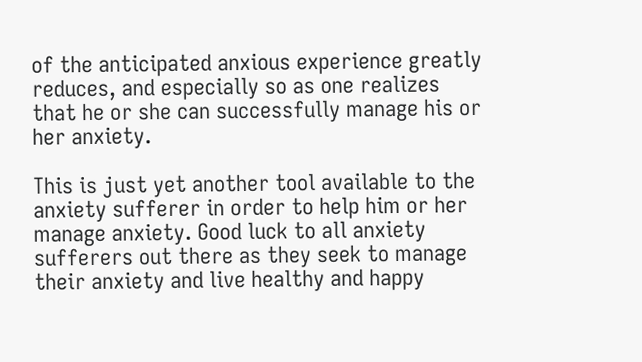of the anticipated anxious experience greatly reduces, and especially so as one realizes that he or she can successfully manage his or her anxiety.

This is just yet another tool available to the anxiety sufferer in order to help him or her manage anxiety. Good luck to all anxiety sufferers out there as they seek to manage their anxiety and live healthy and happy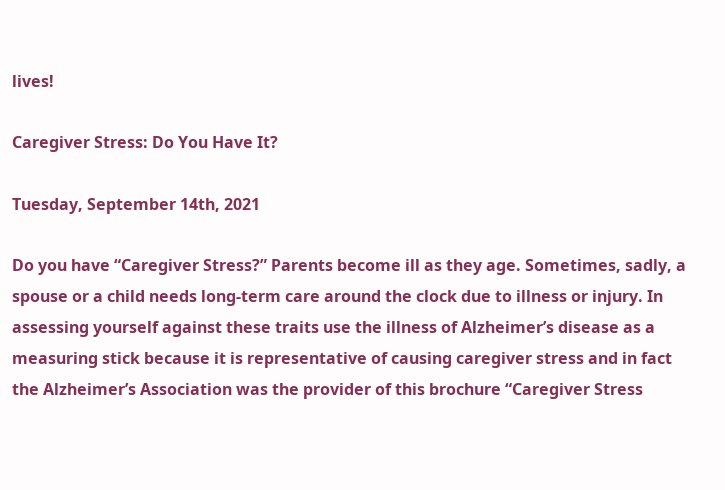lives!

Caregiver Stress: Do You Have It?

Tuesday, September 14th, 2021

Do you have “Caregiver Stress?” Parents become ill as they age. Sometimes, sadly, a spouse or a child needs long-term care around the clock due to illness or injury. In assessing yourself against these traits use the illness of Alzheimer’s disease as a measuring stick because it is representative of causing caregiver stress and in fact the Alzheimer’s Association was the provider of this brochure “Caregiver Stress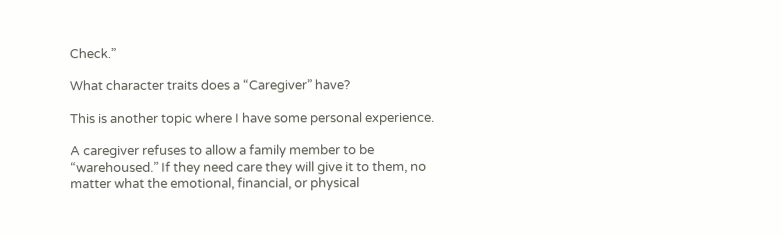Check.”

What character traits does a “Caregiver” have?

This is another topic where I have some personal experience.

A caregiver refuses to allow a family member to be “warehoused.” If they need care they will give it to them, no matter what the emotional, financial, or physical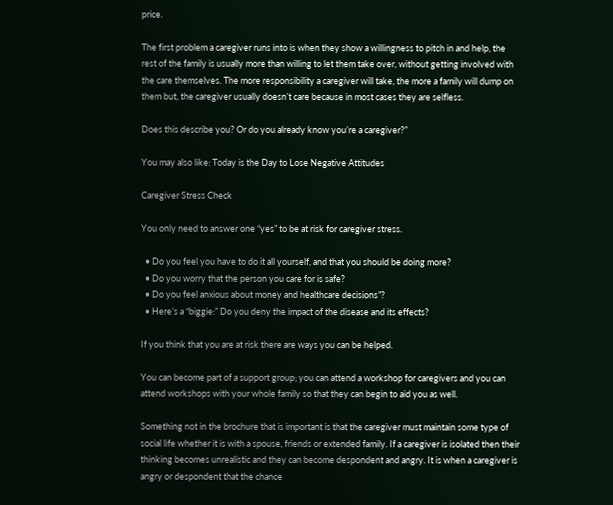price.

The first problem a caregiver runs into is when they show a willingness to pitch in and help, the rest of the family is usually more than willing to let them take over, without getting involved with the care themselves. The more responsibility a caregiver will take, the more a family will dump on them but, the caregiver usually doesn’t care because in most cases they are selfless.

Does this describe you? Or do you already know you’re a caregiver?”

You may also like: Today is the Day to Lose Negative Attitudes

Caregiver Stress Check

You only need to answer one “yes” to be at risk for caregiver stress.

  • Do you feel you have to do it all yourself, and that you should be doing more?
  • Do you worry that the person you care for is safe?
  • Do you feel anxious about money and healthcare decisions”?
  • Here’s a “biggie:” Do you deny the impact of the disease and its effects?

If you think that you are at risk there are ways you can be helped.

You can become part of a support group; you can attend a workshop for caregivers and you can attend workshops with your whole family so that they can begin to aid you as well.

Something not in the brochure that is important is that the caregiver must maintain some type of social life whether it is with a spouse, friends or extended family. If a caregiver is isolated then their thinking becomes unrealistic and they can become despondent and angry. It is when a caregiver is angry or despondent that the chance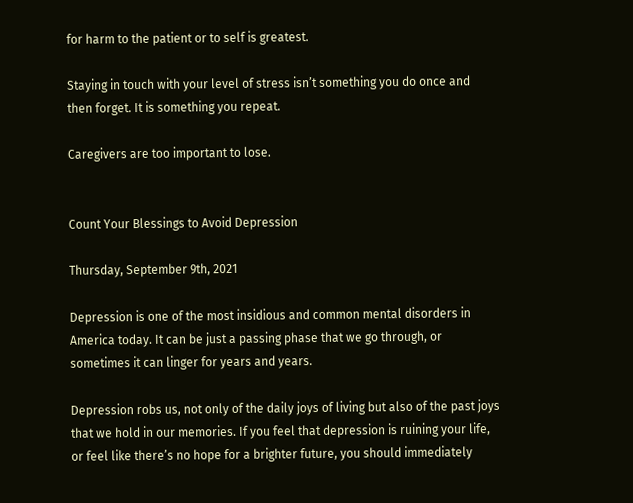for harm to the patient or to self is greatest.

Staying in touch with your level of stress isn’t something you do once and then forget. It is something you repeat.

Caregivers are too important to lose.


Count Your Blessings to Avoid Depression

Thursday, September 9th, 2021

Depression is one of the most insidious and common mental disorders in America today. It can be just a passing phase that we go through, or sometimes it can linger for years and years.

Depression robs us, not only of the daily joys of living but also of the past joys that we hold in our memories. If you feel that depression is ruining your life, or feel like there’s no hope for a brighter future, you should immediately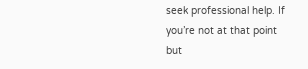seek professional help. If you’re not at that point but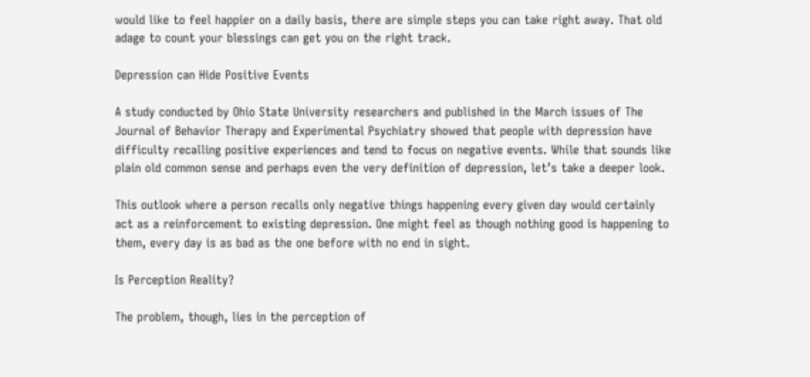would like to feel happier on a daily basis, there are simple steps you can take right away. That old adage to count your blessings can get you on the right track.

Depression can Hide Positive Events

A study conducted by Ohio State University researchers and published in the March issues of The Journal of Behavior Therapy and Experimental Psychiatry showed that people with depression have difficulty recalling positive experiences and tend to focus on negative events. While that sounds like plain old common sense and perhaps even the very definition of depression, let’s take a deeper look.

This outlook where a person recalls only negative things happening every given day would certainly act as a reinforcement to existing depression. One might feel as though nothing good is happening to them, every day is as bad as the one before with no end in sight.

Is Perception Reality?

The problem, though, lies in the perception of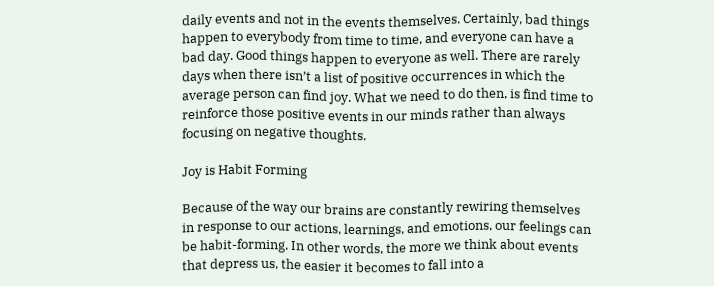daily events and not in the events themselves. Certainly, bad things happen to everybody from time to time, and everyone can have a bad day. Good things happen to everyone as well. There are rarely days when there isn’t a list of positive occurrences in which the average person can find joy. What we need to do then, is find time to reinforce those positive events in our minds rather than always focusing on negative thoughts.

Joy is Habit Forming

Because of the way our brains are constantly rewiring themselves in response to our actions, learnings, and emotions, our feelings can be habit-forming. In other words, the more we think about events that depress us, the easier it becomes to fall into a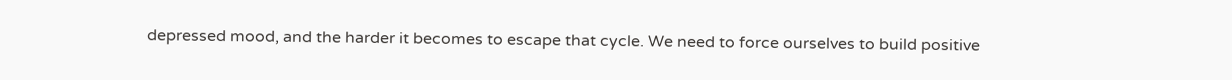depressed mood, and the harder it becomes to escape that cycle. We need to force ourselves to build positive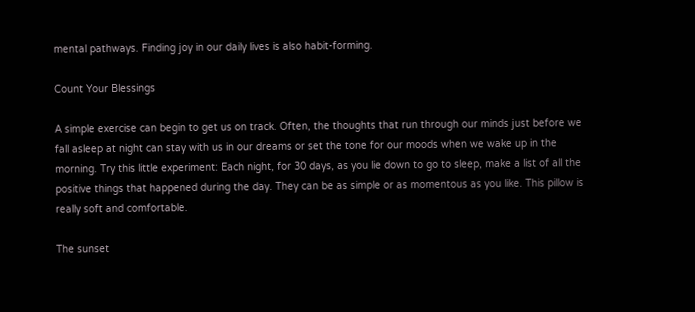mental pathways. Finding joy in our daily lives is also habit-forming.

Count Your Blessings

A simple exercise can begin to get us on track. Often, the thoughts that run through our minds just before we fall asleep at night can stay with us in our dreams or set the tone for our moods when we wake up in the morning. Try this little experiment: Each night, for 30 days, as you lie down to go to sleep, make a list of all the positive things that happened during the day. They can be as simple or as momentous as you like. This pillow is really soft and comfortable.

The sunset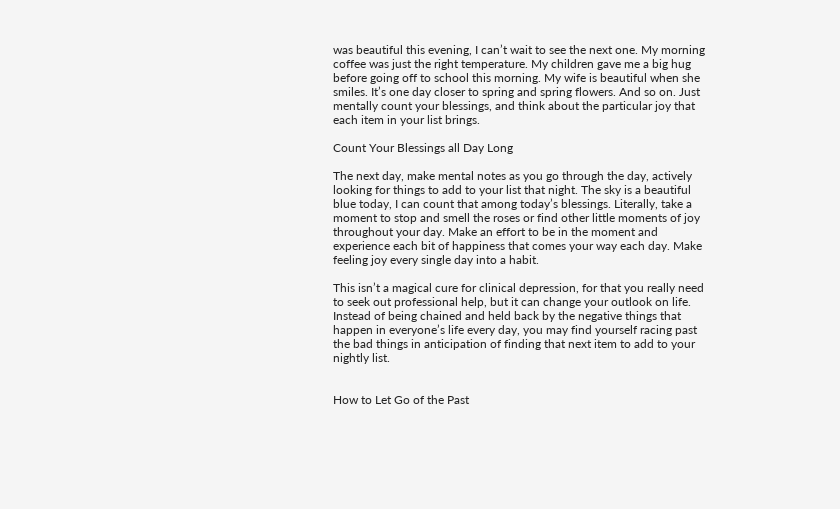was beautiful this evening, I can’t wait to see the next one. My morning coffee was just the right temperature. My children gave me a big hug before going off to school this morning. My wife is beautiful when she smiles. It’s one day closer to spring and spring flowers. And so on. Just mentally count your blessings, and think about the particular joy that each item in your list brings.

Count Your Blessings all Day Long

The next day, make mental notes as you go through the day, actively looking for things to add to your list that night. The sky is a beautiful blue today, I can count that among today’s blessings. Literally, take a moment to stop and smell the roses or find other little moments of joy throughout your day. Make an effort to be in the moment and experience each bit of happiness that comes your way each day. Make feeling joy every single day into a habit.

This isn’t a magical cure for clinical depression, for that you really need to seek out professional help, but it can change your outlook on life. Instead of being chained and held back by the negative things that happen in everyone’s life every day, you may find yourself racing past the bad things in anticipation of finding that next item to add to your nightly list.


How to Let Go of the Past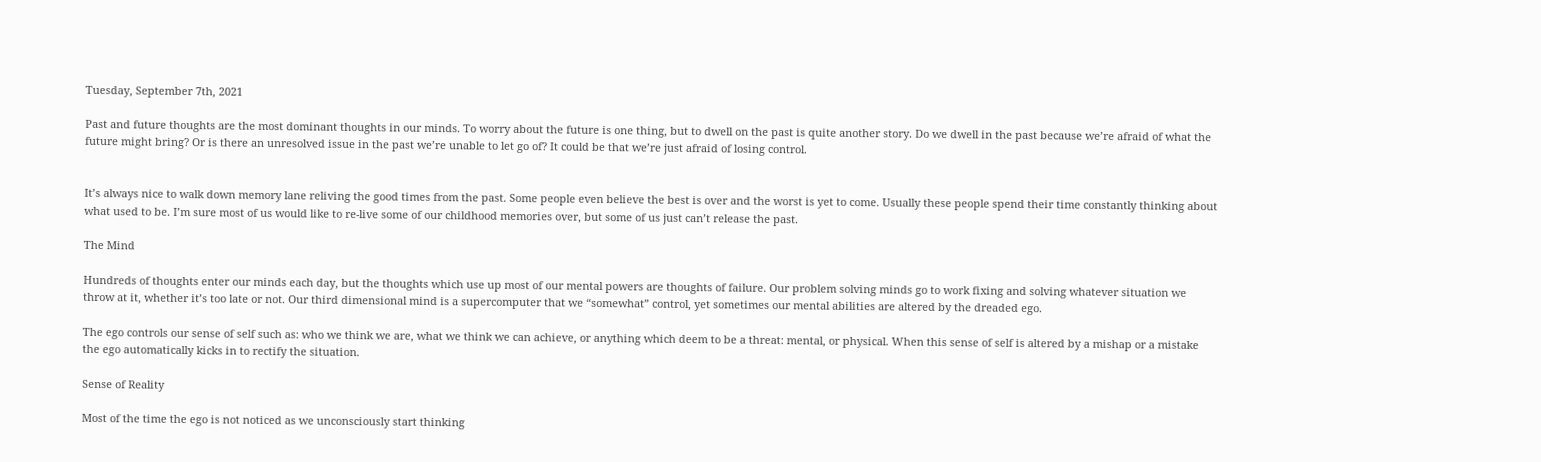Tuesday, September 7th, 2021

Past and future thoughts are the most dominant thoughts in our minds. To worry about the future is one thing, but to dwell on the past is quite another story. Do we dwell in the past because we’re afraid of what the future might bring? Or is there an unresolved issue in the past we’re unable to let go of? It could be that we’re just afraid of losing control.


It’s always nice to walk down memory lane reliving the good times from the past. Some people even believe the best is over and the worst is yet to come. Usually these people spend their time constantly thinking about what used to be. I’m sure most of us would like to re-live some of our childhood memories over, but some of us just can’t release the past.

The Mind

Hundreds of thoughts enter our minds each day, but the thoughts which use up most of our mental powers are thoughts of failure. Our problem solving minds go to work fixing and solving whatever situation we throw at it, whether it’s too late or not. Our third dimensional mind is a supercomputer that we “somewhat” control, yet sometimes our mental abilities are altered by the dreaded ego.

The ego controls our sense of self such as: who we think we are, what we think we can achieve, or anything which deem to be a threat: mental, or physical. When this sense of self is altered by a mishap or a mistake the ego automatically kicks in to rectify the situation.

Sense of Reality

Most of the time the ego is not noticed as we unconsciously start thinking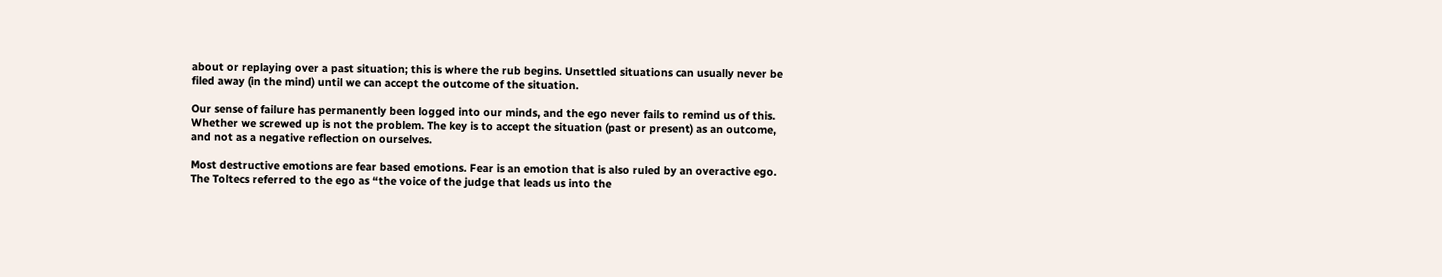about or replaying over a past situation; this is where the rub begins. Unsettled situations can usually never be filed away (in the mind) until we can accept the outcome of the situation.

Our sense of failure has permanently been logged into our minds, and the ego never fails to remind us of this. Whether we screwed up is not the problem. The key is to accept the situation (past or present) as an outcome, and not as a negative reflection on ourselves.

Most destructive emotions are fear based emotions. Fear is an emotion that is also ruled by an overactive ego. The Toltecs referred to the ego as “the voice of the judge that leads us into the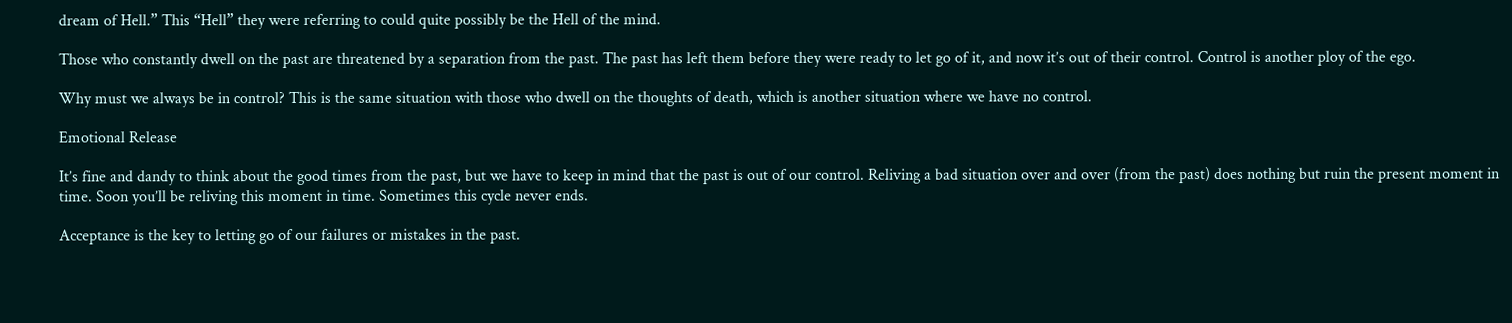dream of Hell.” This “Hell” they were referring to could quite possibly be the Hell of the mind.

Those who constantly dwell on the past are threatened by a separation from the past. The past has left them before they were ready to let go of it, and now it’s out of their control. Control is another ploy of the ego.

Why must we always be in control? This is the same situation with those who dwell on the thoughts of death, which is another situation where we have no control.

Emotional Release

It’s fine and dandy to think about the good times from the past, but we have to keep in mind that the past is out of our control. Reliving a bad situation over and over (from the past) does nothing but ruin the present moment in time. Soon you’ll be reliving this moment in time. Sometimes this cycle never ends.

Acceptance is the key to letting go of our failures or mistakes in the past.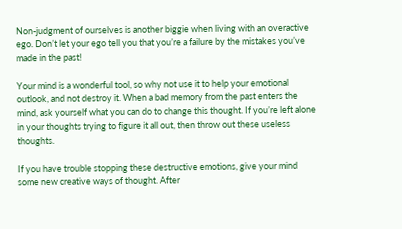Non-judgment of ourselves is another biggie when living with an overactive ego. Don’t let your ego tell you that you’re a failure by the mistakes you’ve made in the past!

Your mind is a wonderful tool, so why not use it to help your emotional outlook, and not destroy it. When a bad memory from the past enters the mind, ask yourself what you can do to change this thought. If you’re left alone in your thoughts trying to figure it all out, then throw out these useless thoughts.

If you have trouble stopping these destructive emotions, give your mind some new creative ways of thought. After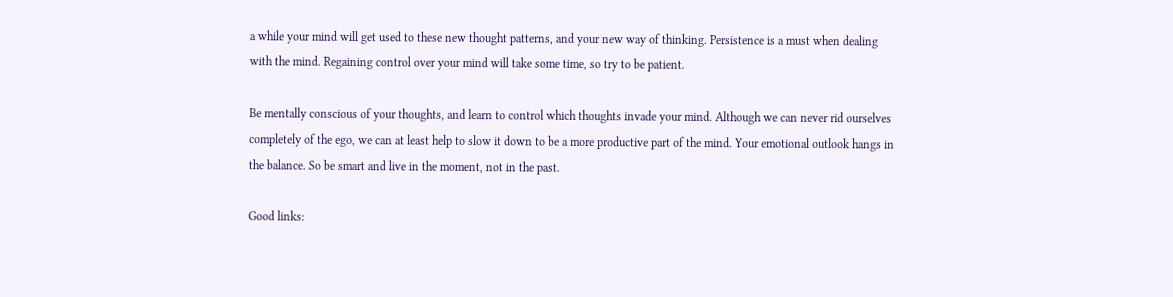a while your mind will get used to these new thought patterns, and your new way of thinking. Persistence is a must when dealing with the mind. Regaining control over your mind will take some time, so try to be patient.

Be mentally conscious of your thoughts, and learn to control which thoughts invade your mind. Although we can never rid ourselves completely of the ego, we can at least help to slow it down to be a more productive part of the mind. Your emotional outlook hangs in the balance. So be smart and live in the moment, not in the past.

Good links: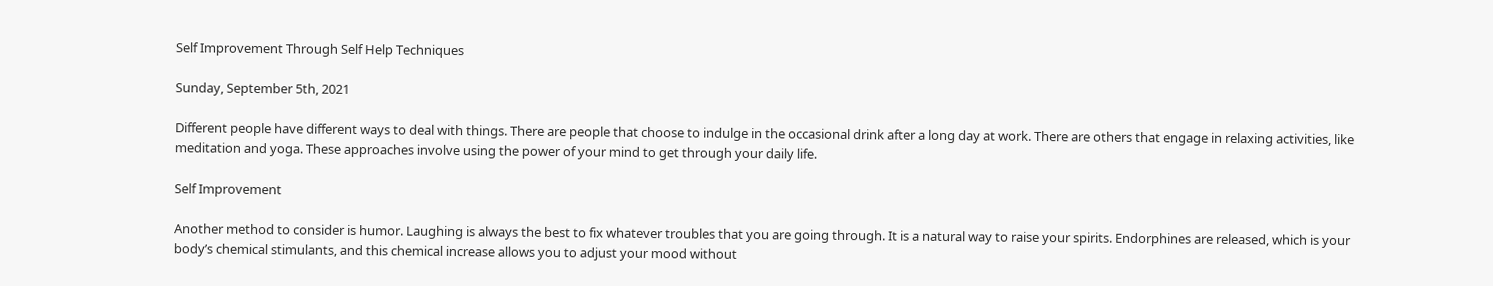Self Improvement Through Self Help Techniques

Sunday, September 5th, 2021

Different people have different ways to deal with things. There are people that choose to indulge in the occasional drink after a long day at work. There are others that engage in relaxing activities, like meditation and yoga. These approaches involve using the power of your mind to get through your daily life.

Self Improvement

Another method to consider is humor. Laughing is always the best to fix whatever troubles that you are going through. It is a natural way to raise your spirits. Endorphines are released, which is your body’s chemical stimulants, and this chemical increase allows you to adjust your mood without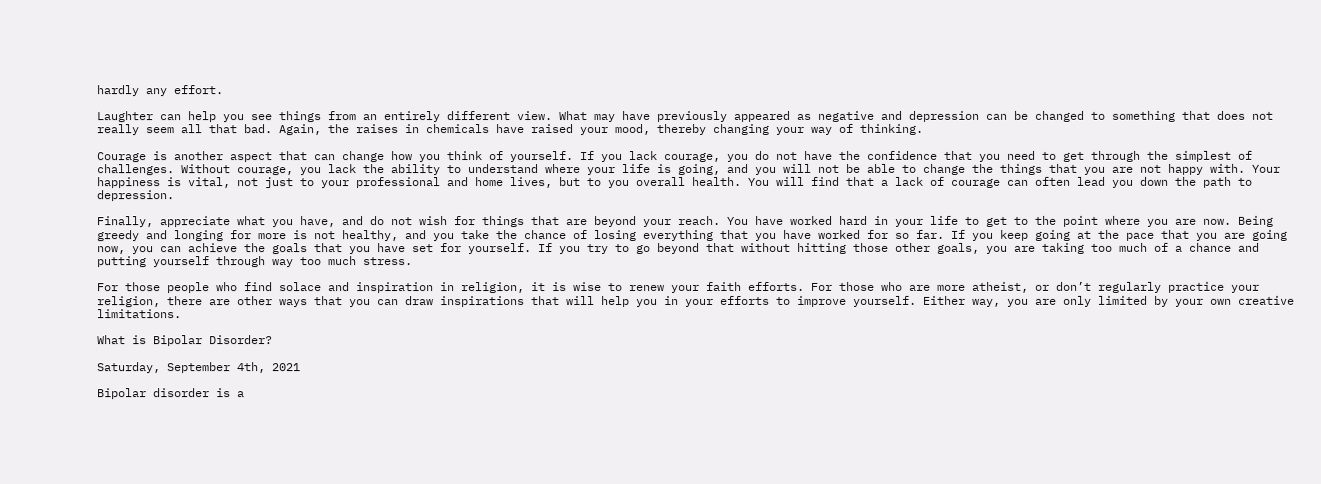hardly any effort.

Laughter can help you see things from an entirely different view. What may have previously appeared as negative and depression can be changed to something that does not really seem all that bad. Again, the raises in chemicals have raised your mood, thereby changing your way of thinking.

Courage is another aspect that can change how you think of yourself. If you lack courage, you do not have the confidence that you need to get through the simplest of challenges. Without courage, you lack the ability to understand where your life is going, and you will not be able to change the things that you are not happy with. Your happiness is vital, not just to your professional and home lives, but to you overall health. You will find that a lack of courage can often lead you down the path to depression.

Finally, appreciate what you have, and do not wish for things that are beyond your reach. You have worked hard in your life to get to the point where you are now. Being greedy and longing for more is not healthy, and you take the chance of losing everything that you have worked for so far. If you keep going at the pace that you are going now, you can achieve the goals that you have set for yourself. If you try to go beyond that without hitting those other goals, you are taking too much of a chance and putting yourself through way too much stress.

For those people who find solace and inspiration in religion, it is wise to renew your faith efforts. For those who are more atheist, or don’t regularly practice your religion, there are other ways that you can draw inspirations that will help you in your efforts to improve yourself. Either way, you are only limited by your own creative limitations.

What is Bipolar Disorder?

Saturday, September 4th, 2021

Bipolar disorder is a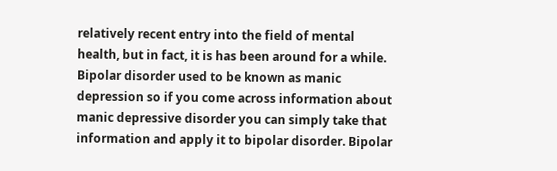relatively recent entry into the field of mental health, but in fact, it is has been around for a while. Bipolar disorder used to be known as manic depression so if you come across information about manic depressive disorder you can simply take that information and apply it to bipolar disorder. Bipolar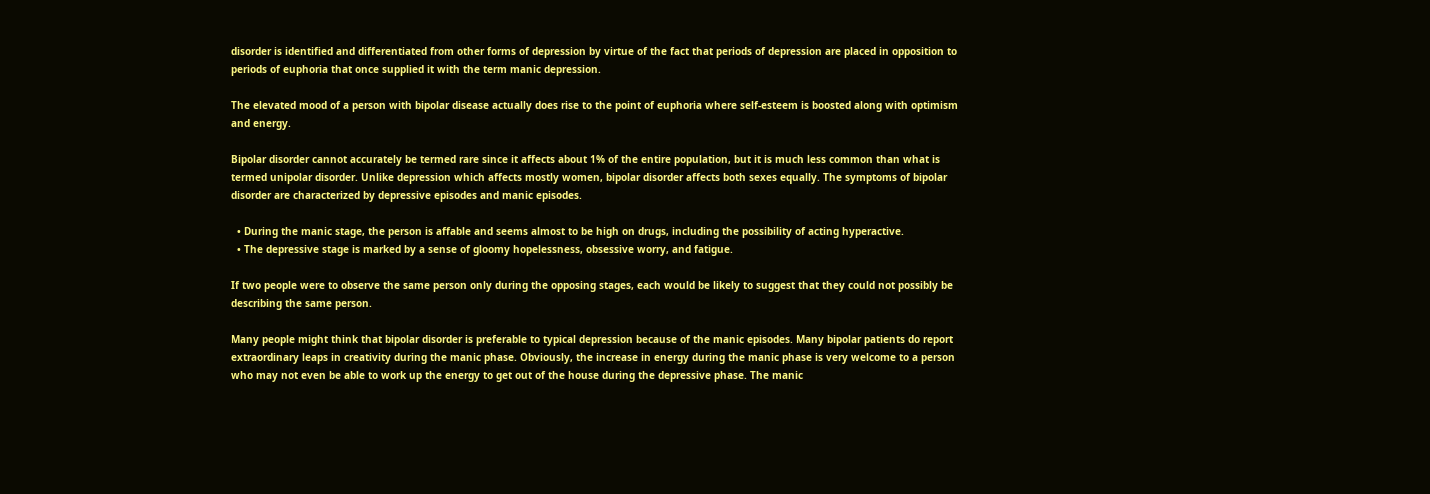disorder is identified and differentiated from other forms of depression by virtue of the fact that periods of depression are placed in opposition to periods of euphoria that once supplied it with the term manic depression.

The elevated mood of a person with bipolar disease actually does rise to the point of euphoria where self-esteem is boosted along with optimism and energy.

Bipolar disorder cannot accurately be termed rare since it affects about 1% of the entire population, but it is much less common than what is termed unipolar disorder. Unlike depression which affects mostly women, bipolar disorder affects both sexes equally. The symptoms of bipolar disorder are characterized by depressive episodes and manic episodes.

  • During the manic stage, the person is affable and seems almost to be high on drugs, including the possibility of acting hyperactive.
  • The depressive stage is marked by a sense of gloomy hopelessness, obsessive worry, and fatigue.

If two people were to observe the same person only during the opposing stages, each would be likely to suggest that they could not possibly be describing the same person.

Many people might think that bipolar disorder is preferable to typical depression because of the manic episodes. Many bipolar patients do report extraordinary leaps in creativity during the manic phase. Obviously, the increase in energy during the manic phase is very welcome to a person who may not even be able to work up the energy to get out of the house during the depressive phase. The manic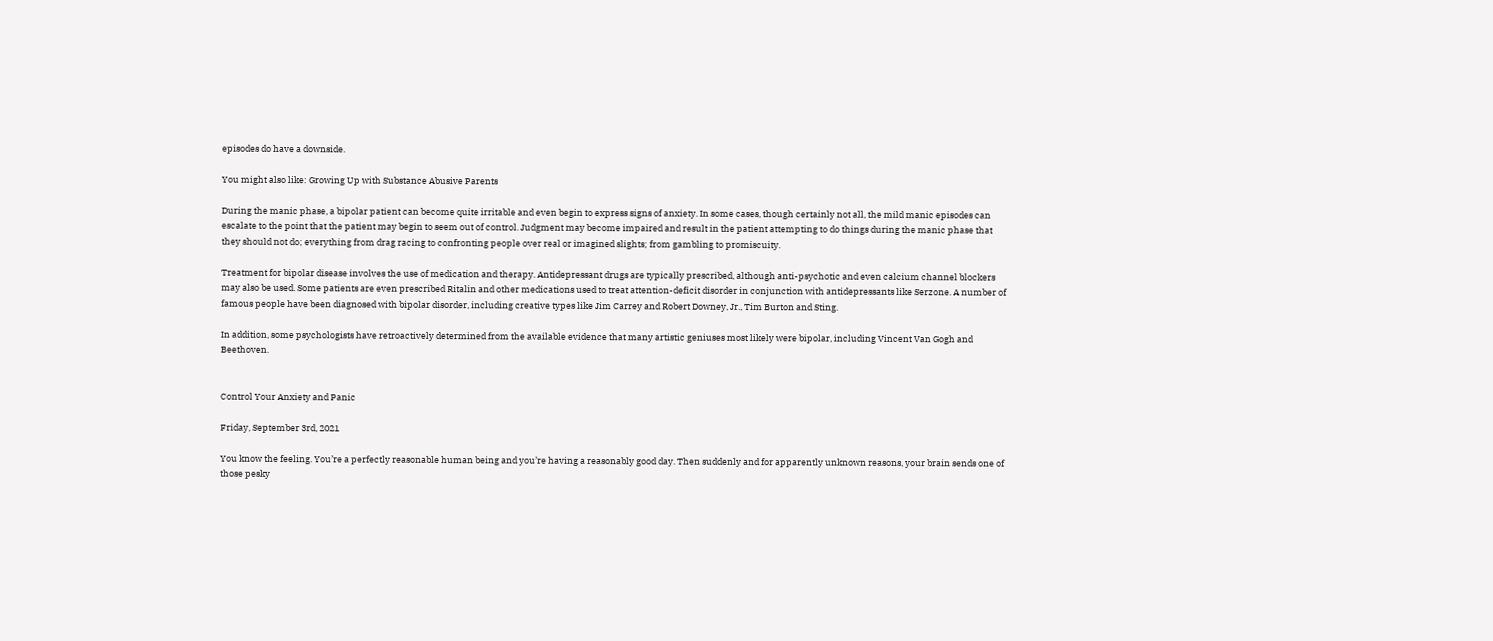episodes do have a downside.

You might also like: Growing Up with Substance Abusive Parents

During the manic phase, a bipolar patient can become quite irritable and even begin to express signs of anxiety. In some cases, though certainly not all, the mild manic episodes can escalate to the point that the patient may begin to seem out of control. Judgment may become impaired and result in the patient attempting to do things during the manic phase that they should not do; everything from drag racing to confronting people over real or imagined slights; from gambling to promiscuity.

Treatment for bipolar disease involves the use of medication and therapy. Antidepressant drugs are typically prescribed, although anti-psychotic and even calcium channel blockers may also be used. Some patients are even prescribed Ritalin and other medications used to treat attention-deficit disorder in conjunction with antidepressants like Serzone. A number of famous people have been diagnosed with bipolar disorder, including creative types like Jim Carrey and Robert Downey, Jr., Tim Burton and Sting.

In addition, some psychologists have retroactively determined from the available evidence that many artistic geniuses most likely were bipolar, including Vincent Van Gogh and Beethoven.


Control Your Anxiety and Panic

Friday, September 3rd, 2021

You know the feeling. You’re a perfectly reasonable human being and you’re having a reasonably good day. Then suddenly and for apparently unknown reasons, your brain sends one of those pesky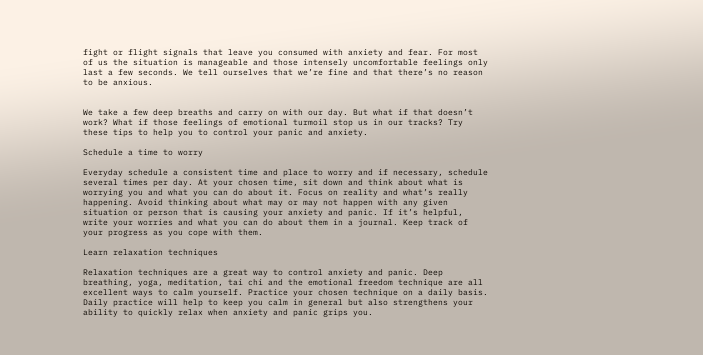fight or flight signals that leave you consumed with anxiety and fear. For most of us the situation is manageable and those intensely uncomfortable feelings only last a few seconds. We tell ourselves that we’re fine and that there’s no reason to be anxious.


We take a few deep breaths and carry on with our day. But what if that doesn’t work? What if those feelings of emotional turmoil stop us in our tracks? Try these tips to help you to control your panic and anxiety.

Schedule a time to worry

Everyday schedule a consistent time and place to worry and if necessary, schedule several times per day. At your chosen time, sit down and think about what is worrying you and what you can do about it. Focus on reality and what’s really happening. Avoid thinking about what may or may not happen with any given situation or person that is causing your anxiety and panic. If it’s helpful, write your worries and what you can do about them in a journal. Keep track of your progress as you cope with them.

Learn relaxation techniques

Relaxation techniques are a great way to control anxiety and panic. Deep breathing, yoga, meditation, tai chi and the emotional freedom technique are all excellent ways to calm yourself. Practice your chosen technique on a daily basis. Daily practice will help to keep you calm in general but also strengthens your ability to quickly relax when anxiety and panic grips you.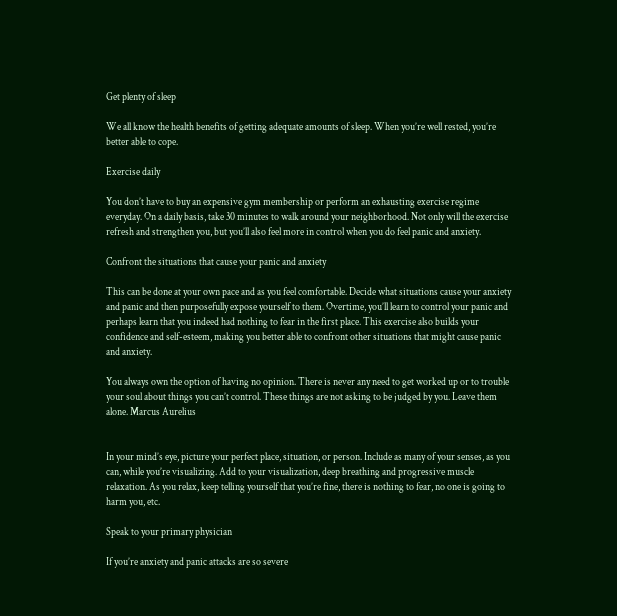Get plenty of sleep

We all know the health benefits of getting adequate amounts of sleep. When you’re well rested, you’re better able to cope.

Exercise daily

You don’t have to buy an expensive gym membership or perform an exhausting exercise regime everyday. On a daily basis, take 30 minutes to walk around your neighborhood. Not only will the exercise refresh and strengthen you, but you’ll also feel more in control when you do feel panic and anxiety.

Confront the situations that cause your panic and anxiety

This can be done at your own pace and as you feel comfortable. Decide what situations cause your anxiety and panic and then purposefully expose yourself to them. Overtime, you’ll learn to control your panic and perhaps learn that you indeed had nothing to fear in the first place. This exercise also builds your confidence and self-esteem, making you better able to confront other situations that might cause panic and anxiety.

You always own the option of having no opinion. There is never any need to get worked up or to trouble your soul about things you can’t control. These things are not asking to be judged by you. Leave them alone. Marcus Aurelius


In your mind’s eye, picture your perfect place, situation, or person. Include as many of your senses, as you can, while you’re visualizing. Add to your visualization, deep breathing and progressive muscle relaxation. As you relax, keep telling yourself that you’re fine, there is nothing to fear, no one is going to harm you, etc.

Speak to your primary physician

If you’re anxiety and panic attacks are so severe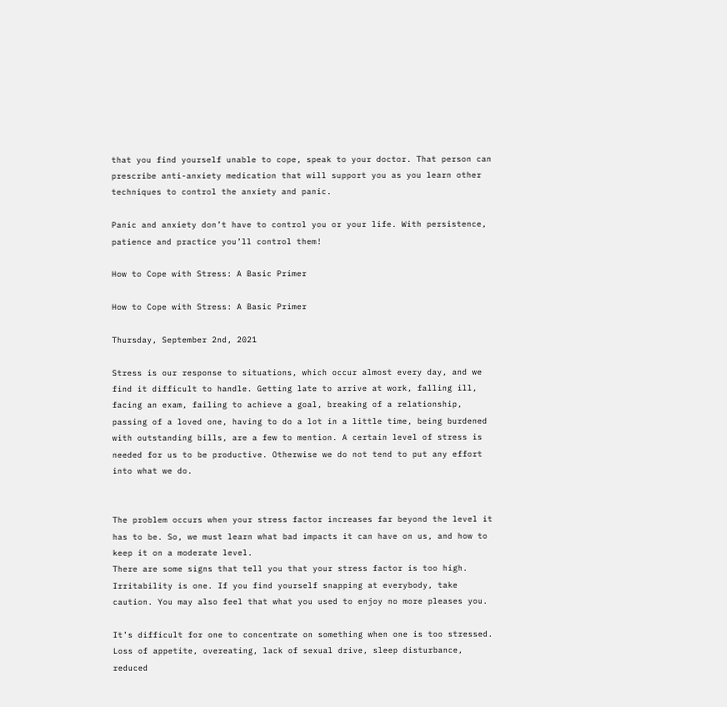that you find yourself unable to cope, speak to your doctor. That person can prescribe anti-anxiety medication that will support you as you learn other techniques to control the anxiety and panic.

Panic and anxiety don’t have to control you or your life. With persistence, patience and practice you’ll control them!

How to Cope with Stress: A Basic Primer

How to Cope with Stress: A Basic Primer

Thursday, September 2nd, 2021

Stress is our response to situations, which occur almost every day, and we find it difficult to handle. Getting late to arrive at work, falling ill, facing an exam, failing to achieve a goal, breaking of a relationship, passing of a loved one, having to do a lot in a little time, being burdened with outstanding bills, are a few to mention. A certain level of stress is needed for us to be productive. Otherwise we do not tend to put any effort into what we do.


The problem occurs when your stress factor increases far beyond the level it has to be. So, we must learn what bad impacts it can have on us, and how to keep it on a moderate level.
There are some signs that tell you that your stress factor is too high. Irritability is one. If you find yourself snapping at everybody, take caution. You may also feel that what you used to enjoy no more pleases you.

It’s difficult for one to concentrate on something when one is too stressed. Loss of appetite, overeating, lack of sexual drive, sleep disturbance, reduced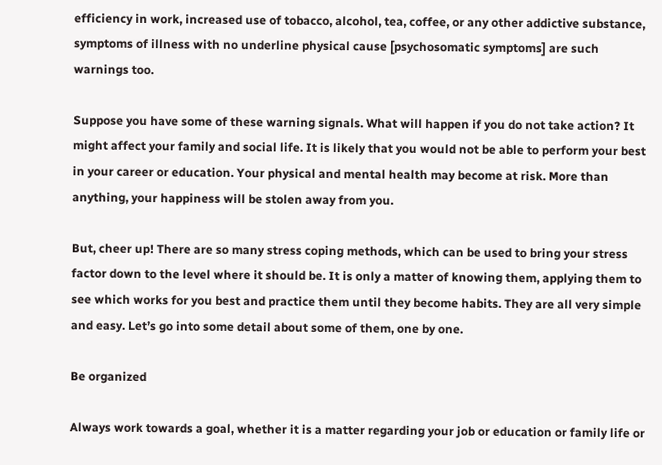efficiency in work, increased use of tobacco, alcohol, tea, coffee, or any other addictive substance, symptoms of illness with no underline physical cause [psychosomatic symptoms] are such warnings too.

Suppose you have some of these warning signals. What will happen if you do not take action? It might affect your family and social life. It is likely that you would not be able to perform your best in your career or education. Your physical and mental health may become at risk. More than anything, your happiness will be stolen away from you.

But, cheer up! There are so many stress coping methods, which can be used to bring your stress factor down to the level where it should be. It is only a matter of knowing them, applying them to see which works for you best and practice them until they become habits. They are all very simple and easy. Let’s go into some detail about some of them, one by one.

Be organized

Always work towards a goal, whether it is a matter regarding your job or education or family life or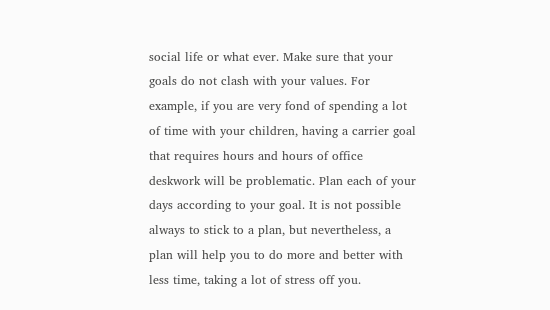social life or what ever. Make sure that your goals do not clash with your values. For example, if you are very fond of spending a lot of time with your children, having a carrier goal that requires hours and hours of office deskwork will be problematic. Plan each of your days according to your goal. It is not possible always to stick to a plan, but nevertheless, a plan will help you to do more and better with less time, taking a lot of stress off you.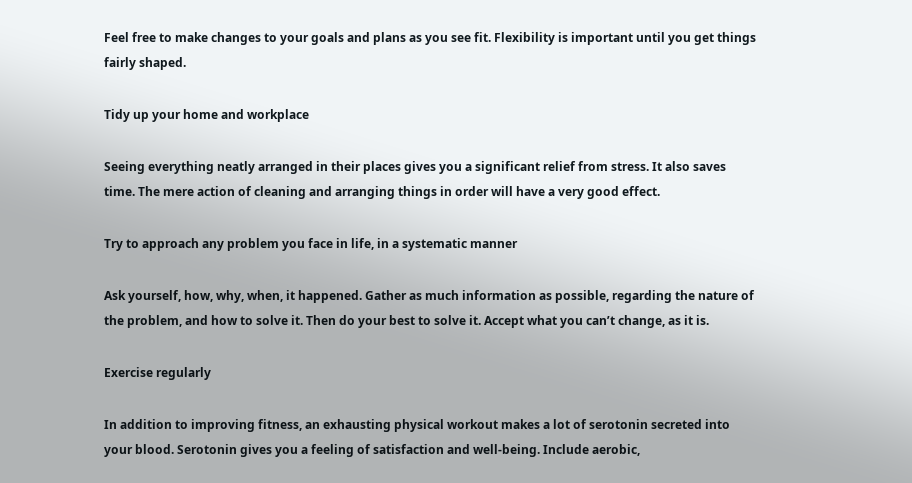Feel free to make changes to your goals and plans as you see fit. Flexibility is important until you get things fairly shaped.

Tidy up your home and workplace

Seeing everything neatly arranged in their places gives you a significant relief from stress. It also saves time. The mere action of cleaning and arranging things in order will have a very good effect.

Try to approach any problem you face in life, in a systematic manner

Ask yourself, how, why, when, it happened. Gather as much information as possible, regarding the nature of the problem, and how to solve it. Then do your best to solve it. Accept what you can’t change, as it is.

Exercise regularly

In addition to improving fitness, an exhausting physical workout makes a lot of serotonin secreted into your blood. Serotonin gives you a feeling of satisfaction and well-being. Include aerobic,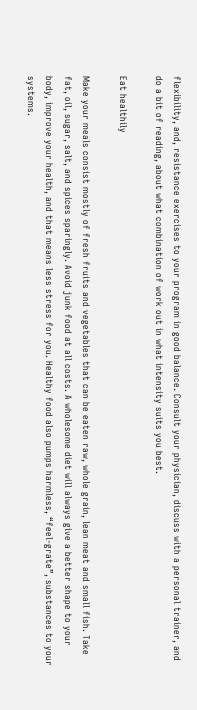flexibility, and, resistance exercises to your program in good balance. Consult your physician, discuss with a personal trainer, and do a bit of reading, about what combination of work out in what intensity suits you best.

Eat healthily

Make your meals consist mostly of fresh fruits and vegetables that can be eaten raw, whole grain, lean meat and small fish. Take fat, oil, sugar, salt, and spices sparingly. Avoid junk food at all costs. A wholesome diet will always give a better shape to your body, improve your health, and that means less stress for you. Healthy food also pumps harmless, “feel-grate”, substances to your systems.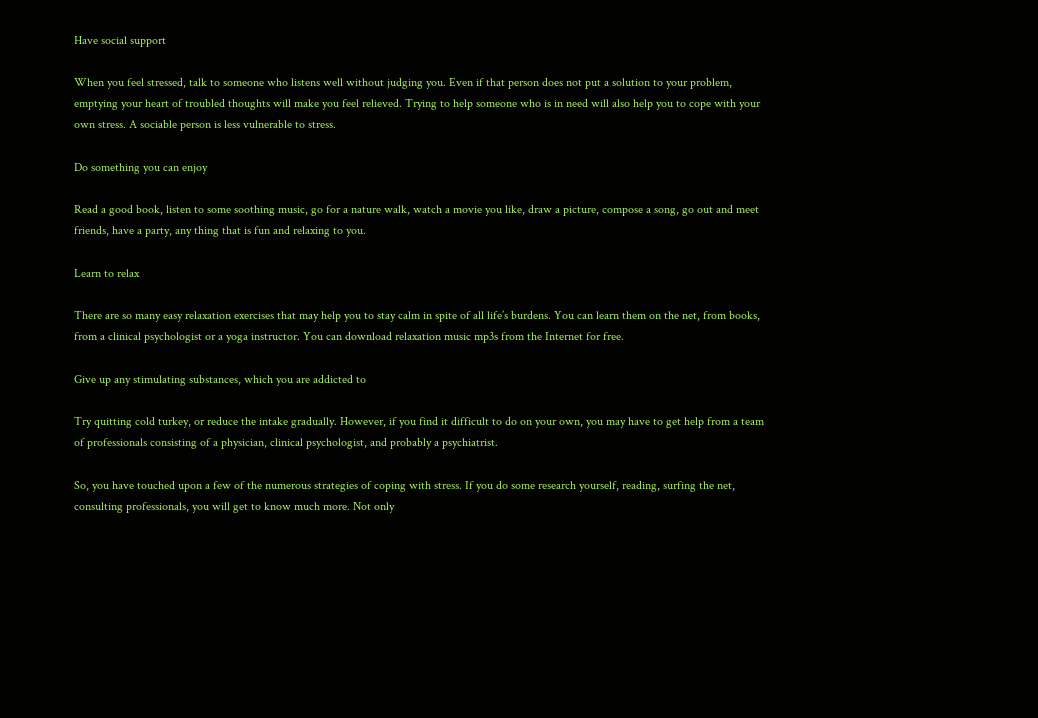Have social support

When you feel stressed, talk to someone who listens well without judging you. Even if that person does not put a solution to your problem, emptying your heart of troubled thoughts will make you feel relieved. Trying to help someone who is in need will also help you to cope with your own stress. A sociable person is less vulnerable to stress.

Do something you can enjoy

Read a good book, listen to some soothing music, go for a nature walk, watch a movie you like, draw a picture, compose a song, go out and meet friends, have a party, any thing that is fun and relaxing to you.

Learn to relax

There are so many easy relaxation exercises that may help you to stay calm in spite of all life’s burdens. You can learn them on the net, from books, from a clinical psychologist or a yoga instructor. You can download relaxation music mp3s from the Internet for free.

Give up any stimulating substances, which you are addicted to

Try quitting cold turkey, or reduce the intake gradually. However, if you find it difficult to do on your own, you may have to get help from a team of professionals consisting of a physician, clinical psychologist, and probably a psychiatrist.

So, you have touched upon a few of the numerous strategies of coping with stress. If you do some research yourself, reading, surfing the net, consulting professionals, you will get to know much more. Not only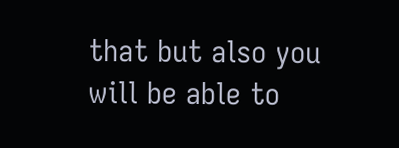that but also you will be able to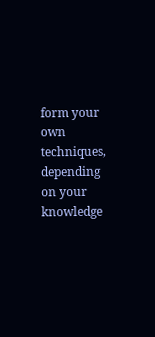form your own techniques, depending on your knowledge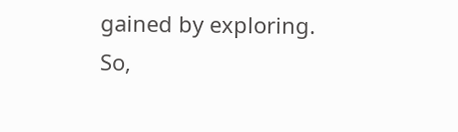gained by exploring. So,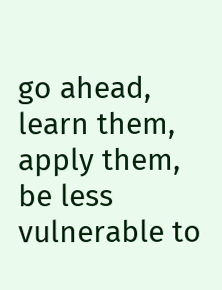go ahead, learn them, apply them, be less vulnerable to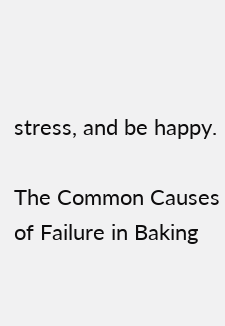stress, and be happy.

The Common Causes of Failure in Baking